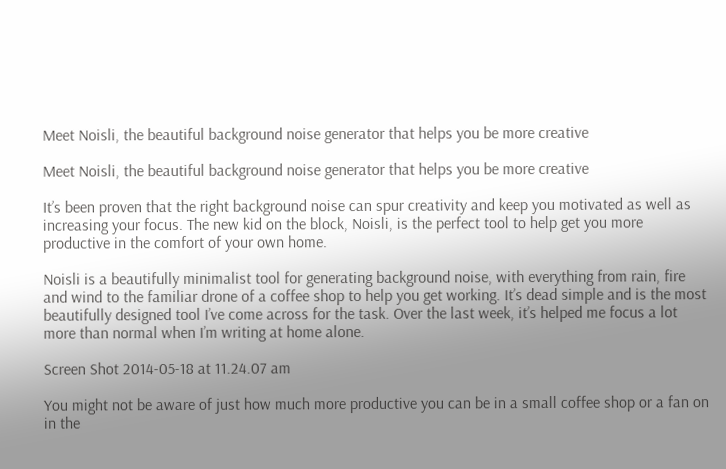Meet Noisli, the beautiful background noise generator that helps you be more creative

Meet Noisli, the beautiful background noise generator that helps you be more creative

It’s been proven that the right background noise can spur creativity and keep you motivated as well as increasing your focus. The new kid on the block, Noisli, is the perfect tool to help get you more productive in the comfort of your own home.

Noisli is a beautifully minimalist tool for generating background noise, with everything from rain, fire and wind to the familiar drone of a coffee shop to help you get working. It’s dead simple and is the most beautifully designed tool I’ve come across for the task. Over the last week, it’s helped me focus a lot more than normal when I’m writing at home alone.

Screen Shot 2014-05-18 at 11.24.07 am

You might not be aware of just how much more productive you can be in a small coffee shop or a fan on in the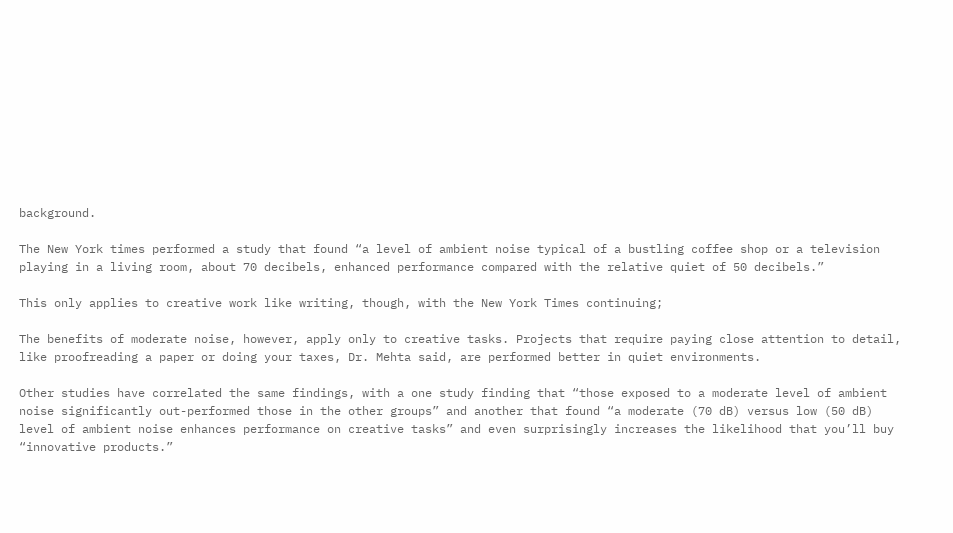background.

The New York times performed a study that found “a level of ambient noise typical of a bustling coffee shop or a television playing in a living room, about 70 decibels, enhanced performance compared with the relative quiet of 50 decibels.”

This only applies to creative work like writing, though, with the New York Times continuing;

The benefits of moderate noise, however, apply only to creative tasks. Projects that require paying close attention to detail, like proofreading a paper or doing your taxes, Dr. Mehta said, are performed better in quiet environments.

Other studies have correlated the same findings, with a one study finding that “those exposed to a moderate level of ambient noise significantly out-performed those in the other groups” and another that found “a moderate (70 dB) versus low (50 dB) level of ambient noise enhances performance on creative tasks” and even surprisingly increases the likelihood that you’ll buy “innovative products.”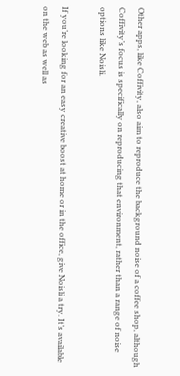Other apps, like Coffivity, also aim to reproduce the background noise of a coffee shop, although Coffivity’s focus is specifically on reproducing that environment, rather than a range of noise options like Noisli.

If you’re looking for an easy creative boost at home or in the office, give Noisli a try. It’s available on the web as well as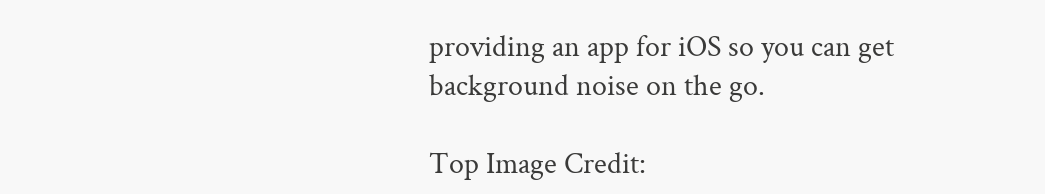providing an app for iOS so you can get background noise on the go.

Top Image Credit: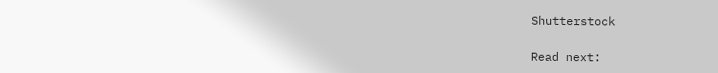Shutterstock

Read next: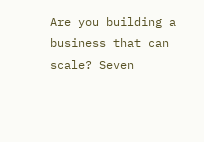Are you building a business that can scale? Seven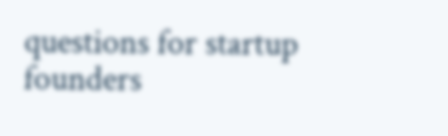questions for startup founders